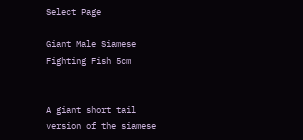Select Page

Giant Male Siamese Fighting Fish 5cm


A giant short tail version of the siamese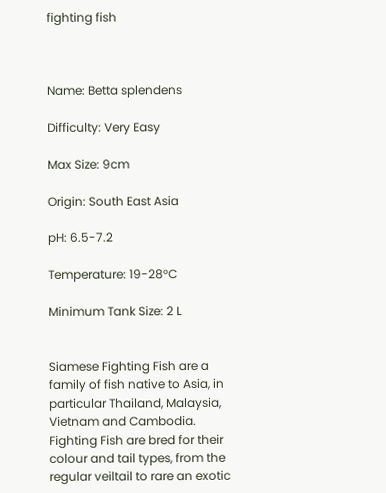fighting fish



Name: Betta splendens

Difficulty: Very Easy

Max Size: 9cm

Origin: South East Asia

pH: 6.5-7.2

Temperature: 19-28°C

Minimum Tank Size: 2 L


Siamese Fighting Fish are a family of fish native to Asia, in particular Thailand, Malaysia, Vietnam and Cambodia. Fighting Fish are bred for their colour and tail types, from the regular veiltail to rare an exotic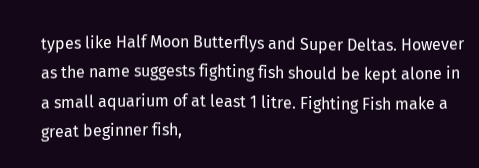types like Half Moon Butterflys and Super Deltas. However as the name suggests fighting fish should be kept alone in a small aquarium of at least 1 litre. Fighting Fish make a great beginner fish,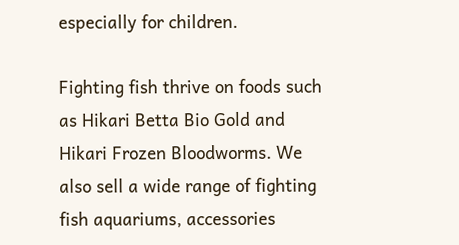especially for children.

Fighting fish thrive on foods such as Hikari Betta Bio Gold and Hikari Frozen Bloodworms. We also sell a wide range of fighting fish aquariums, accessories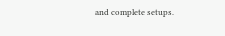and complete setups.